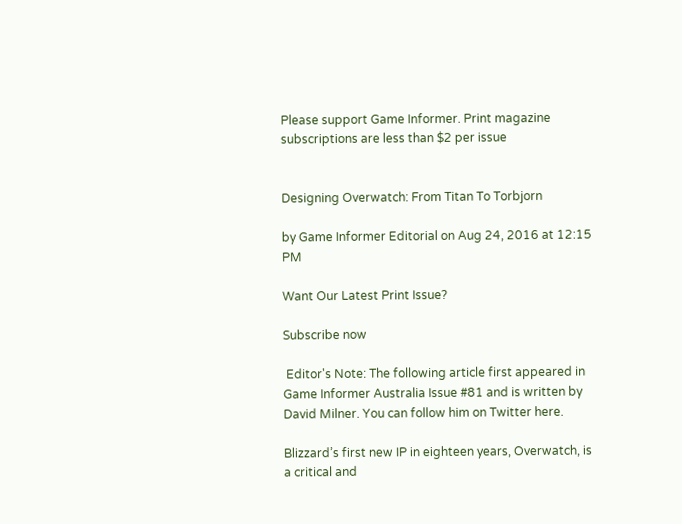Please support Game Informer. Print magazine subscriptions are less than $2 per issue


Designing Overwatch: From Titan To Torbjorn

by Game Informer Editorial on Aug 24, 2016 at 12:15 PM

Want Our Latest Print Issue?

Subscribe now

 Editor's Note: The following article first appeared in Game Informer Australia Issue #81 and is written by David Milner. You can follow him on Twitter here.

Blizzard’s first new IP in eighteen years, Overwatch, is a critical and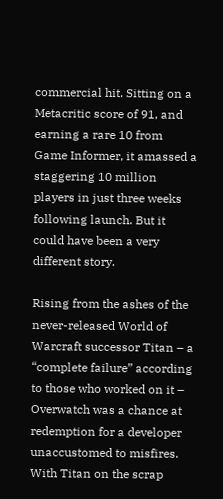commercial hit. Sitting on a Metacritic score of 91, and earning a rare 10 from Game Informer, it amassed a staggering 10 million players in just three weeks following launch. But it could have been a very different story.

Rising from the ashes of the never-released World of Warcraft successor Titan – a “complete failure” according to those who worked on it – Overwatch was a chance at redemption for a developer unaccustomed to misfires. With Titan on the scrap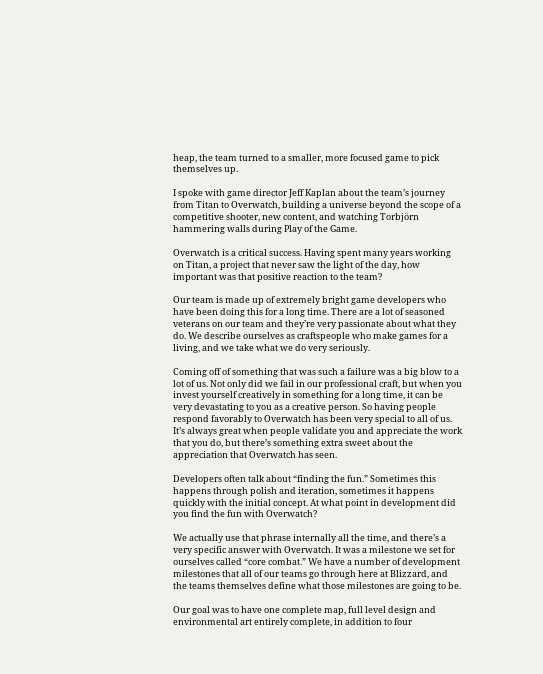heap, the team turned to a smaller, more focused game to pick themselves up.

I spoke with game director Jeff Kaplan about the team’s journey from Titan to Overwatch, building a universe beyond the scope of a competitive shooter, new content, and watching Torbjörn hammering walls during Play of the Game.

Overwatch is a critical success. Having spent many years working on Titan, a project that never saw the light of the day, how important was that positive reaction to the team?

Our team is made up of extremely bright game developers who have been doing this for a long time. There are a lot of seasoned veterans on our team and they’re very passionate about what they do. We describe ourselves as craftspeople who make games for a living, and we take what we do very seriously.

Coming off of something that was such a failure was a big blow to a lot of us. Not only did we fail in our professional craft, but when you invest yourself creatively in something for a long time, it can be very devastating to you as a creative person. So having people respond favorably to Overwatch has been very special to all of us. It’s always great when people validate you and appreciate the work that you do, but there’s something extra sweet about the appreciation that Overwatch has seen.

Developers often talk about “finding the fun.” Sometimes this happens through polish and iteration, sometimes it happens quickly with the initial concept. At what point in development did you find the fun with Overwatch?

We actually use that phrase internally all the time, and there’s a very specific answer with Overwatch. It was a milestone we set for ourselves called “core combat.” We have a number of development milestones that all of our teams go through here at Blizzard, and the teams themselves define what those milestones are going to be.

Our goal was to have one complete map, full level design and environmental art entirely complete, in addition to four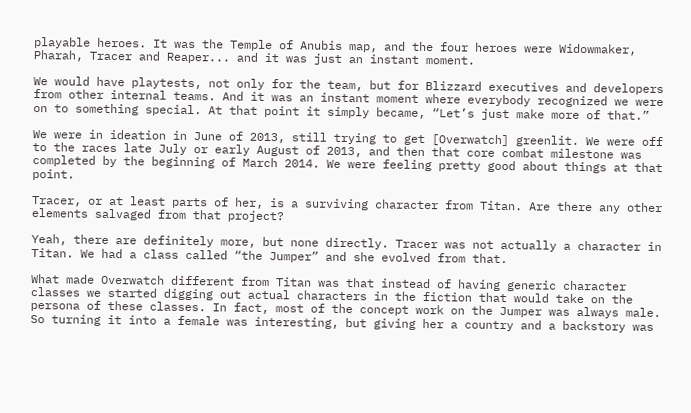playable heroes. It was the Temple of Anubis map, and the four heroes were Widowmaker, Pharah, Tracer and Reaper... and it was just an instant moment.

We would have playtests, not only for the team, but for Blizzard executives and developers from other internal teams. And it was an instant moment where everybody recognized we were on to something special. At that point it simply became, “Let’s just make more of that.”

We were in ideation in June of 2013, still trying to get [Overwatch] greenlit. We were off to the races late July or early August of 2013, and then that core combat milestone was completed by the beginning of March 2014. We were feeling pretty good about things at that point.

Tracer, or at least parts of her, is a surviving character from Titan. Are there any other elements salvaged from that project?

Yeah, there are definitely more, but none directly. Tracer was not actually a character in Titan. We had a class called “the Jumper” and she evolved from that.

What made Overwatch different from Titan was that instead of having generic character classes we started digging out actual characters in the fiction that would take on the persona of these classes. In fact, most of the concept work on the Jumper was always male. So turning it into a female was interesting, but giving her a country and a backstory was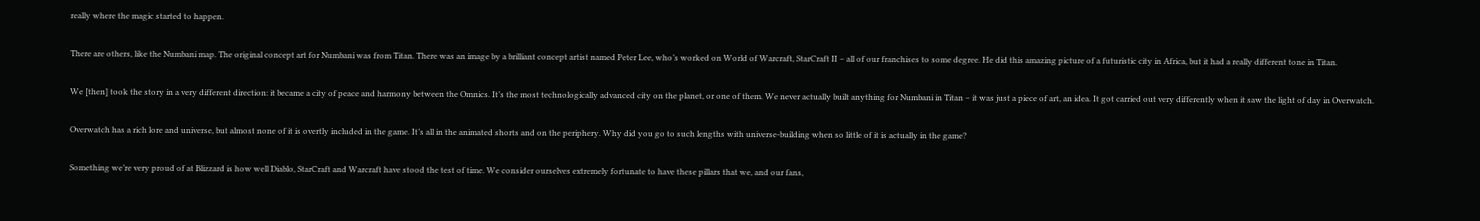really where the magic started to happen.

There are others, like the Numbani map. The original concept art for Numbani was from Titan. There was an image by a brilliant concept artist named Peter Lee, who’s worked on World of Warcraft, StarCraft II – all of our franchises to some degree. He did this amazing picture of a futuristic city in Africa, but it had a really different tone in Titan.

We [then] took the story in a very different direction: it became a city of peace and harmony between the Omnics. It’s the most technologically advanced city on the planet, or one of them. We never actually built anything for Numbani in Titan – it was just a piece of art, an idea. It got carried out very differently when it saw the light of day in Overwatch.

Overwatch has a rich lore and universe, but almost none of it is overtly included in the game. It’s all in the animated shorts and on the periphery. Why did you go to such lengths with universe-building when so little of it is actually in the game?

Something we’re very proud of at Blizzard is how well Diablo, StarCraft and Warcraft have stood the test of time. We consider ourselves extremely fortunate to have these pillars that we, and our fans,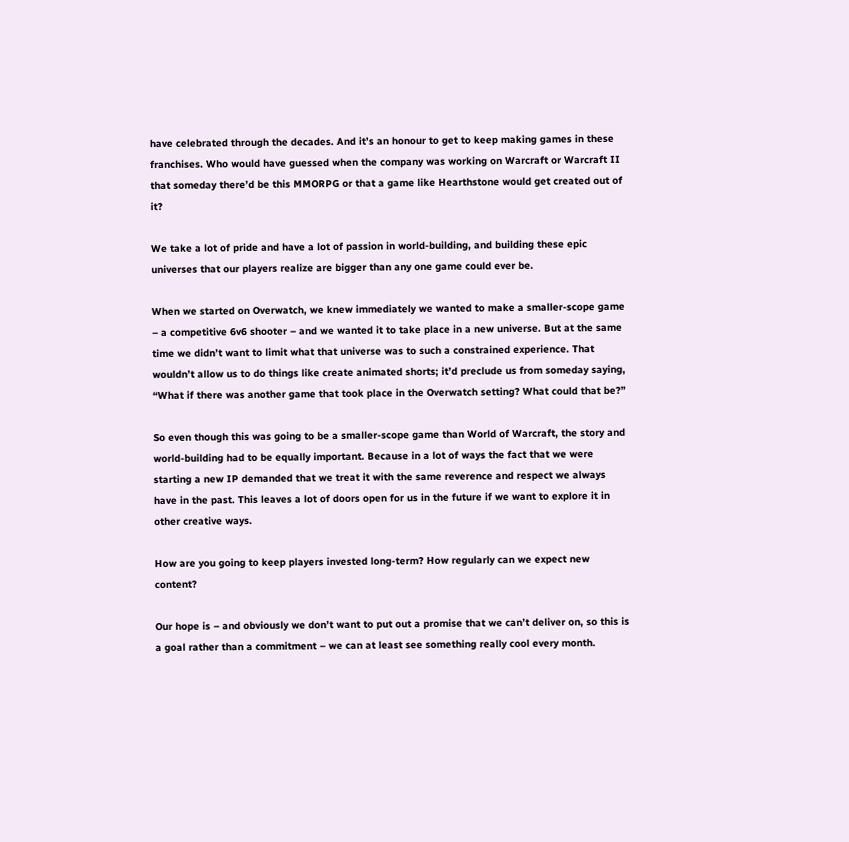have celebrated through the decades. And it’s an honour to get to keep making games in these franchises. Who would have guessed when the company was working on Warcraft or Warcraft II that someday there’d be this MMORPG or that a game like Hearthstone would get created out of it?

We take a lot of pride and have a lot of passion in world-building, and building these epic universes that our players realize are bigger than any one game could ever be.

When we started on Overwatch, we knew immediately we wanted to make a smaller-scope game – a competitive 6v6 shooter – and we wanted it to take place in a new universe. But at the same time we didn’t want to limit what that universe was to such a constrained experience. That wouldn’t allow us to do things like create animated shorts; it’d preclude us from someday saying, “What if there was another game that took place in the Overwatch setting? What could that be?”

So even though this was going to be a smaller-scope game than World of Warcraft, the story and world-building had to be equally important. Because in a lot of ways the fact that we were starting a new IP demanded that we treat it with the same reverence and respect we always have in the past. This leaves a lot of doors open for us in the future if we want to explore it in other creative ways.

How are you going to keep players invested long-term? How regularly can we expect new content?

Our hope is – and obviously we don’t want to put out a promise that we can’t deliver on, so this is a goal rather than a commitment – we can at least see something really cool every month.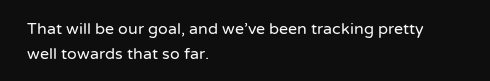That will be our goal, and we’ve been tracking pretty well towards that so far.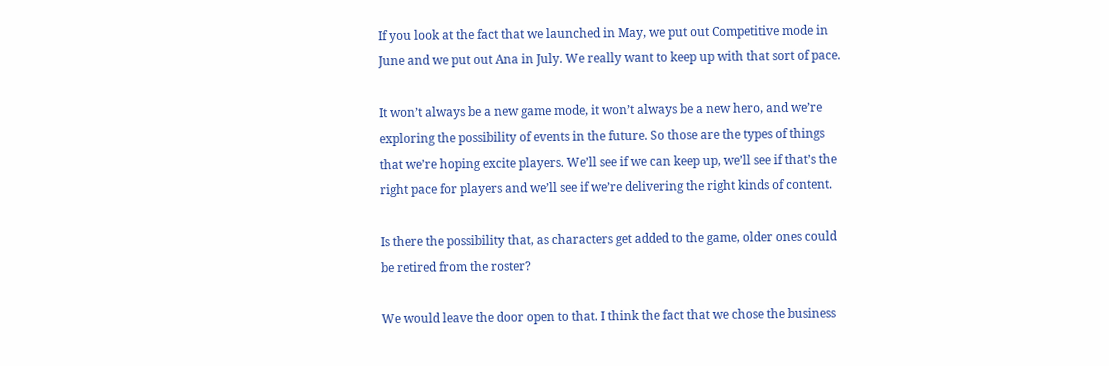If you look at the fact that we launched in May, we put out Competitive mode in June and we put out Ana in July. We really want to keep up with that sort of pace.

It won’t always be a new game mode, it won’t always be a new hero, and we’re exploring the possibility of events in the future. So those are the types of things that we’re hoping excite players. We’ll see if we can keep up, we’ll see if that’s the right pace for players and we’ll see if we’re delivering the right kinds of content.

Is there the possibility that, as characters get added to the game, older ones could be retired from the roster?

We would leave the door open to that. I think the fact that we chose the business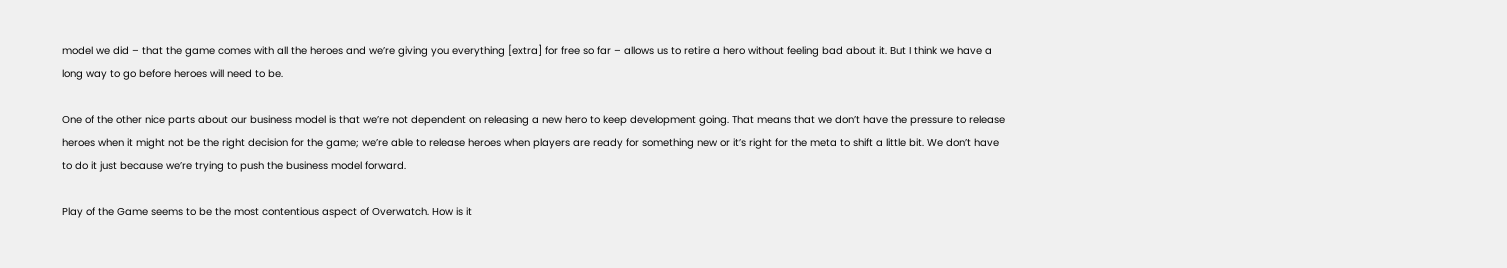model we did – that the game comes with all the heroes and we’re giving you everything [extra] for free so far – allows us to retire a hero without feeling bad about it. But I think we have a long way to go before heroes will need to be.

One of the other nice parts about our business model is that we’re not dependent on releasing a new hero to keep development going. That means that we don’t have the pressure to release heroes when it might not be the right decision for the game; we’re able to release heroes when players are ready for something new or it’s right for the meta to shift a little bit. We don’t have to do it just because we’re trying to push the business model forward.

Play of the Game seems to be the most contentious aspect of Overwatch. How is it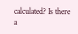calculated? Is there a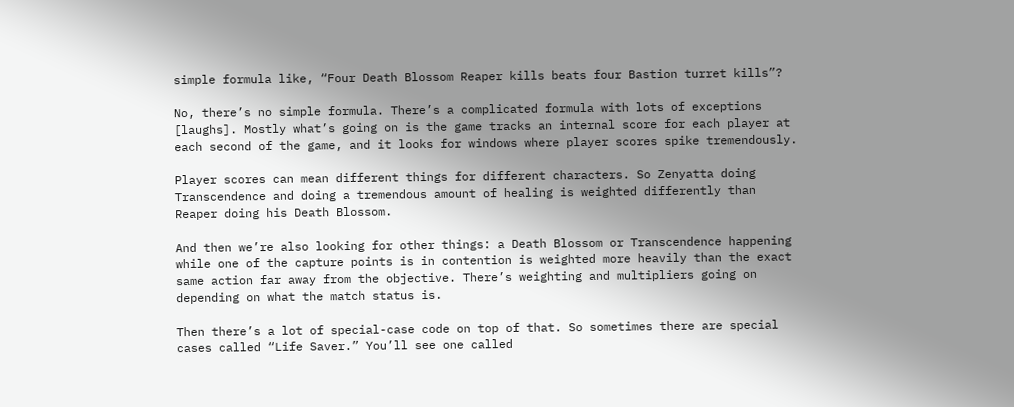simple formula like, “Four Death Blossom Reaper kills beats four Bastion turret kills”?

No, there’s no simple formula. There’s a complicated formula with lots of exceptions [laughs]. Mostly what’s going on is the game tracks an internal score for each player at each second of the game, and it looks for windows where player scores spike tremendously.

Player scores can mean different things for different characters. So Zenyatta doing Transcendence and doing a tremendous amount of healing is weighted differently than Reaper doing his Death Blossom.

And then we’re also looking for other things: a Death Blossom or Transcendence happening while one of the capture points is in contention is weighted more heavily than the exact same action far away from the objective. There’s weighting and multipliers going on depending on what the match status is.

Then there’s a lot of special-case code on top of that. So sometimes there are special cases called “Life Saver.” You’ll see one called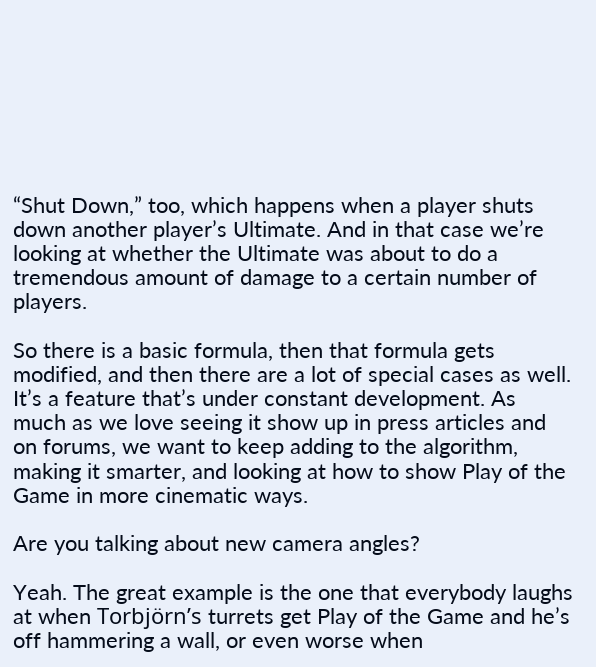“Shut Down,” too, which happens when a player shuts down another player’s Ultimate. And in that case we’re looking at whether the Ultimate was about to do a tremendous amount of damage to a certain number of players.

So there is a basic formula, then that formula gets modified, and then there are a lot of special cases as well. It’s a feature that’s under constant development. As much as we love seeing it show up in press articles and on forums, we want to keep adding to the algorithm, making it smarter, and looking at how to show Play of the Game in more cinematic ways.

Are you talking about new camera angles?

Yeah. The great example is the one that everybody laughs at when Torbjörn’s turrets get Play of the Game and he’s off hammering a wall, or even worse when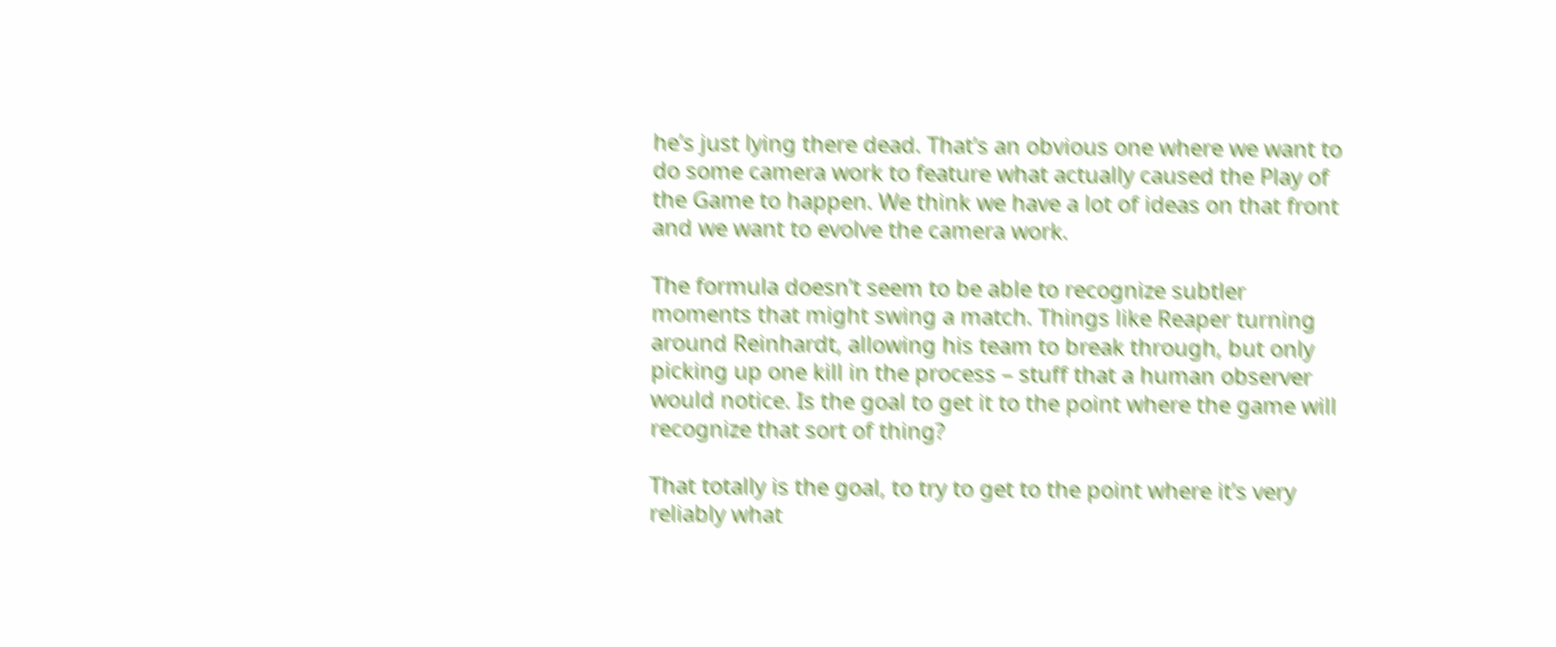he’s just lying there dead. That’s an obvious one where we want to do some camera work to feature what actually caused the Play of the Game to happen. We think we have a lot of ideas on that front and we want to evolve the camera work.

The formula doesn’t seem to be able to recognize subtler moments that might swing a match. Things like Reaper turning around Reinhardt, allowing his team to break through, but only picking up one kill in the process – stuff that a human observer would notice. Is the goal to get it to the point where the game will recognize that sort of thing?

That totally is the goal, to try to get to the point where it’s very reliably what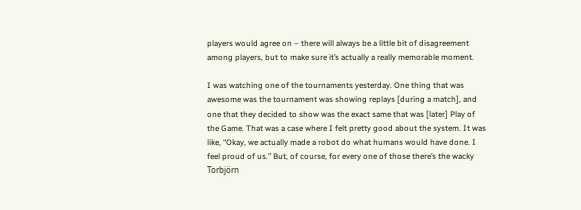players would agree on – there will always be a little bit of disagreement among players, but to make sure it’s actually a really memorable moment.

I was watching one of the tournaments yesterday. One thing that was awesome was the tournament was showing replays [during a match], and one that they decided to show was the exact same that was [later] Play of the Game. That was a case where I felt pretty good about the system. It was like, “Okay, we actually made a robot do what humans would have done. I feel proud of us.” But, of course, for every one of those there’s the wacky Torbjörn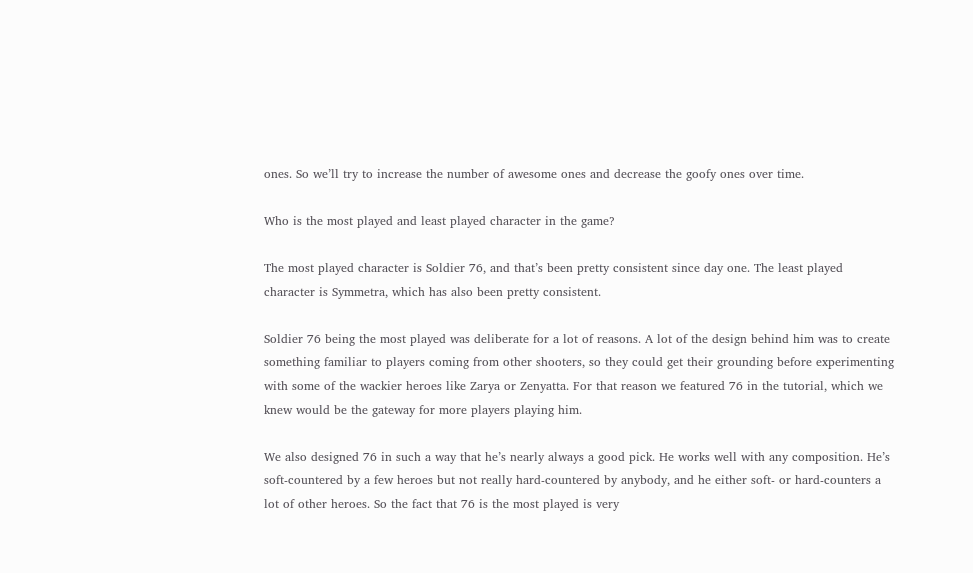ones. So we’ll try to increase the number of awesome ones and decrease the goofy ones over time.

Who is the most played and least played character in the game?

The most played character is Soldier 76, and that’s been pretty consistent since day one. The least played character is Symmetra, which has also been pretty consistent.

Soldier 76 being the most played was deliberate for a lot of reasons. A lot of the design behind him was to create something familiar to players coming from other shooters, so they could get their grounding before experimenting with some of the wackier heroes like Zarya or Zenyatta. For that reason we featured 76 in the tutorial, which we knew would be the gateway for more players playing him.

We also designed 76 in such a way that he’s nearly always a good pick. He works well with any composition. He’s soft-countered by a few heroes but not really hard-countered by anybody, and he either soft- or hard-counters a lot of other heroes. So the fact that 76 is the most played is very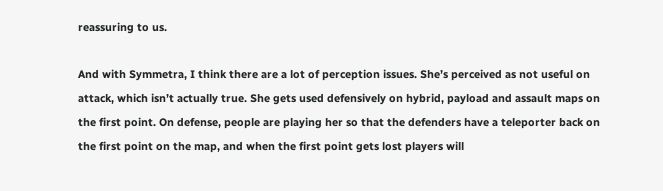reassuring to us.

And with Symmetra, I think there are a lot of perception issues. She’s perceived as not useful on attack, which isn’t actually true. She gets used defensively on hybrid, payload and assault maps on the first point. On defense, people are playing her so that the defenders have a teleporter back on the first point on the map, and when the first point gets lost players will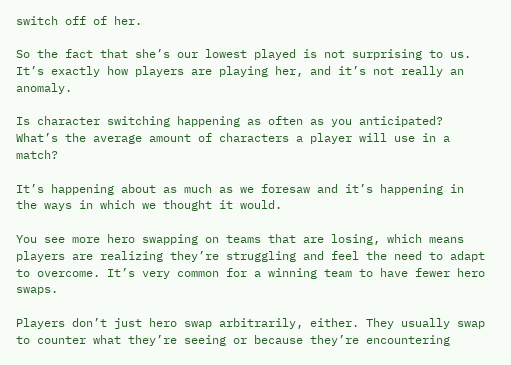switch off of her.

So the fact that she’s our lowest played is not surprising to us. It’s exactly how players are playing her, and it’s not really an anomaly.

Is character switching happening as often as you anticipated? What’s the average amount of characters a player will use in a match?

It’s happening about as much as we foresaw and it’s happening in the ways in which we thought it would.

You see more hero swapping on teams that are losing, which means players are realizing they’re struggling and feel the need to adapt to overcome. It’s very common for a winning team to have fewer hero swaps.

Players don’t just hero swap arbitrarily, either. They usually swap to counter what they’re seeing or because they’re encountering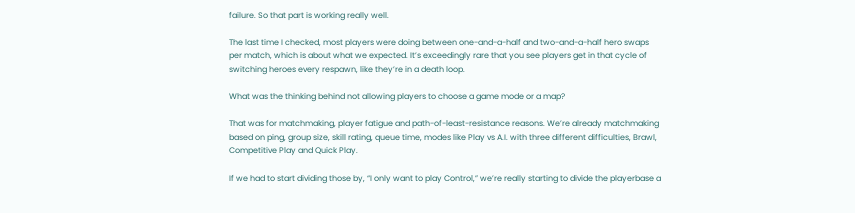failure. So that part is working really well.

The last time I checked, most players were doing between one-and-a-half and two-and-a-half hero swaps per match, which is about what we expected. It’s exceedingly rare that you see players get in that cycle of switching heroes every respawn, like they’re in a death loop.

What was the thinking behind not allowing players to choose a game mode or a map?

That was for matchmaking, player fatigue and path-of-least-resistance reasons. We’re already matchmaking based on ping, group size, skill rating, queue time, modes like Play vs A.I. with three different difficulties, Brawl, Competitive Play and Quick Play.

If we had to start dividing those by, “I only want to play Control,” we’re really starting to divide the playerbase a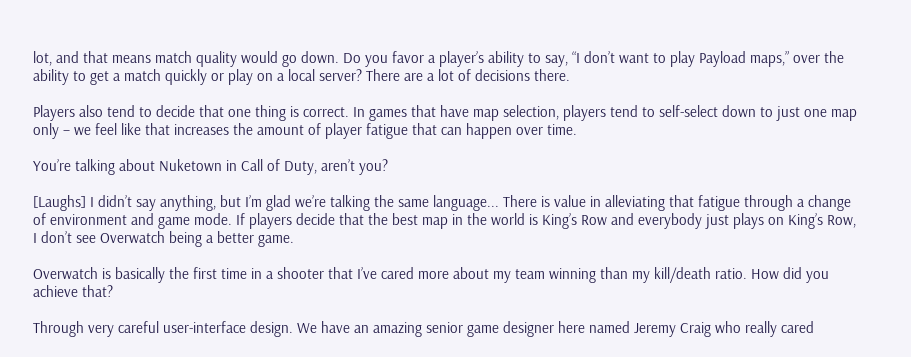lot, and that means match quality would go down. Do you favor a player’s ability to say, “I don’t want to play Payload maps,” over the ability to get a match quickly or play on a local server? There are a lot of decisions there.

Players also tend to decide that one thing is correct. In games that have map selection, players tend to self-select down to just one map only – we feel like that increases the amount of player fatigue that can happen over time.

You’re talking about Nuketown in Call of Duty, aren’t you?

[Laughs] I didn’t say anything, but I’m glad we’re talking the same language... There is value in alleviating that fatigue through a change of environment and game mode. If players decide that the best map in the world is King’s Row and everybody just plays on King’s Row, I don’t see Overwatch being a better game.

Overwatch is basically the first time in a shooter that I’ve cared more about my team winning than my kill/death ratio. How did you achieve that?

Through very careful user-interface design. We have an amazing senior game designer here named Jeremy Craig who really cared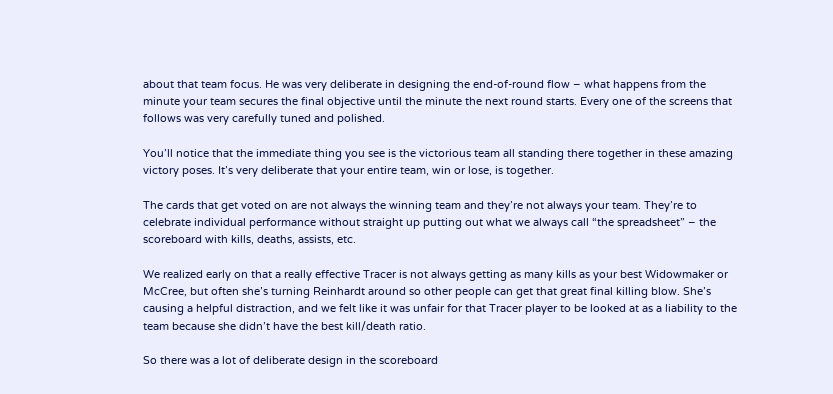about that team focus. He was very deliberate in designing the end-of-round flow – what happens from the minute your team secures the final objective until the minute the next round starts. Every one of the screens that follows was very carefully tuned and polished.

You’ll notice that the immediate thing you see is the victorious team all standing there together in these amazing victory poses. It’s very deliberate that your entire team, win or lose, is together.

The cards that get voted on are not always the winning team and they’re not always your team. They’re to celebrate individual performance without straight up putting out what we always call “the spreadsheet” – the scoreboard with kills, deaths, assists, etc.

We realized early on that a really effective Tracer is not always getting as many kills as your best Widowmaker or McCree, but often she’s turning Reinhardt around so other people can get that great final killing blow. She’s causing a helpful distraction, and we felt like it was unfair for that Tracer player to be looked at as a liability to the team because she didn’t have the best kill/death ratio.

So there was a lot of deliberate design in the scoreboard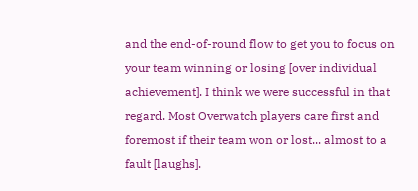and the end-of-round flow to get you to focus on your team winning or losing [over individual achievement]. I think we were successful in that regard. Most Overwatch players care first and foremost if their team won or lost... almost to a fault [laughs].